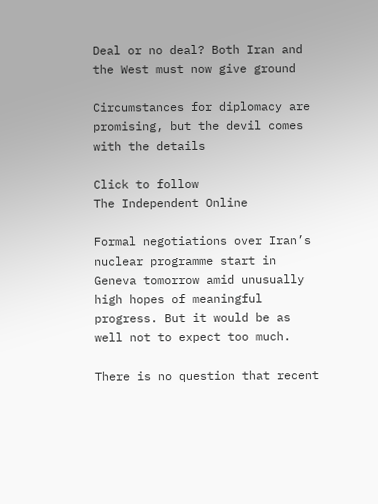Deal or no deal? Both Iran and the West must now give ground

Circumstances for diplomacy are promising, but the devil comes with the details

Click to follow
The Independent Online

Formal negotiations over Iran’s nuclear programme start in Geneva tomorrow amid unusually high hopes of meaningful progress. But it would be as well not to expect too much.

There is no question that recent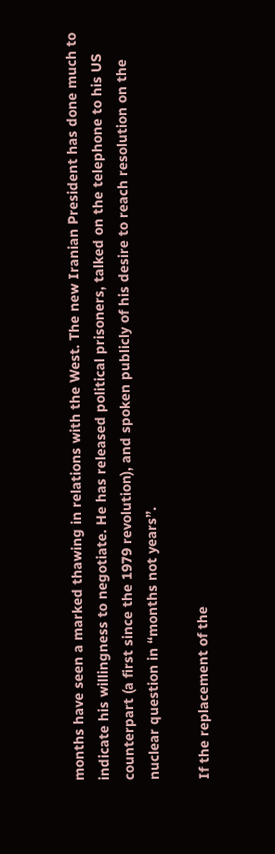months have seen a marked thawing in relations with the West. The new Iranian President has done much to indicate his willingness to negotiate. He has released political prisoners, talked on the telephone to his US counterpart (a first since the 1979 revolution), and spoken publicly of his desire to reach resolution on the nuclear question in “months not years”.

If the replacement of the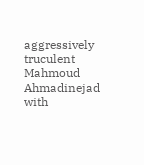aggressively truculent Mahmoud Ahmadinejad with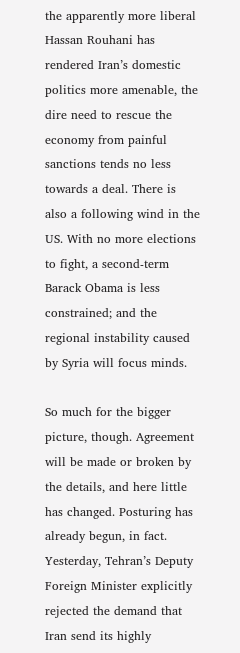the apparently more liberal Hassan Rouhani has rendered Iran’s domestic politics more amenable, the dire need to rescue the economy from painful sanctions tends no less towards a deal. There is also a following wind in the US. With no more elections to fight, a second-term Barack Obama is less constrained; and the regional instability caused by Syria will focus minds.

So much for the bigger picture, though. Agreement will be made or broken by the details, and here little has changed. Posturing has already begun, in fact. Yesterday, Tehran’s Deputy Foreign Minister explicitly rejected the demand that Iran send its highly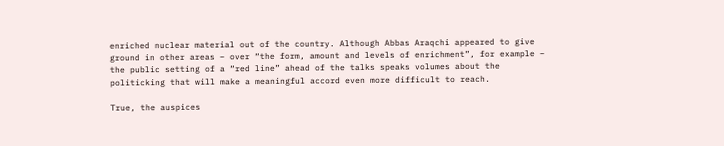enriched nuclear material out of the country. Although Abbas Araqchi appeared to give ground in other areas – over “the form, amount and levels of enrichment”, for example – the public setting of a “red line” ahead of the talks speaks volumes about the politicking that will make a meaningful accord even more difficult to reach.

True, the auspices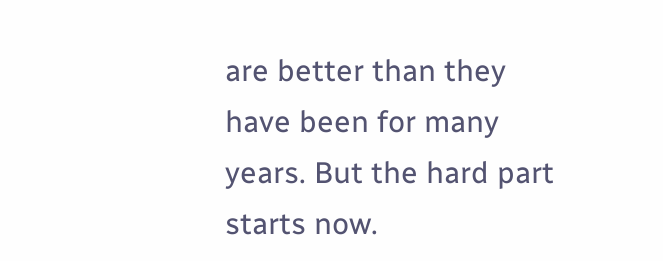are better than they have been for many years. But the hard part starts now.